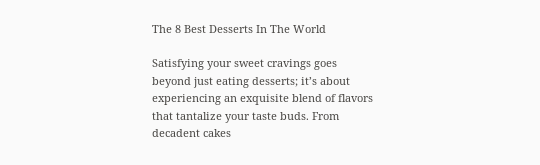The 8 Best Desserts In The World

Satisfying your sweet cravings goes beyond just eating desserts; it’s about experiencing an exquisite blend of flavors that tantalize your taste buds. From decadent cakes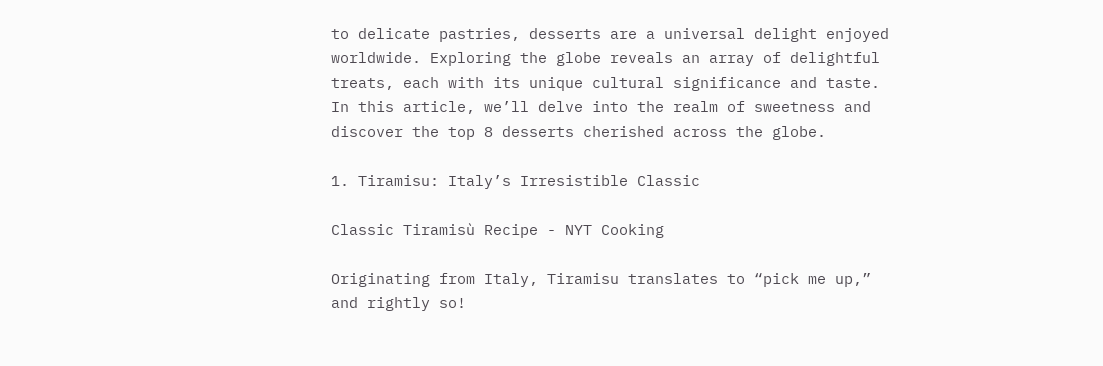to delicate pastries, desserts are a universal delight enjoyed worldwide. Exploring the globe reveals an array of delightful treats, each with its unique cultural significance and taste. In this article, we’ll delve into the realm of sweetness and discover the top 8 desserts cherished across the globe.

1. Tiramisu: Italy’s Irresistible Classic

Classic Tiramisù Recipe - NYT Cooking

Originating from Italy, Tiramisu translates to “pick me up,” and rightly so!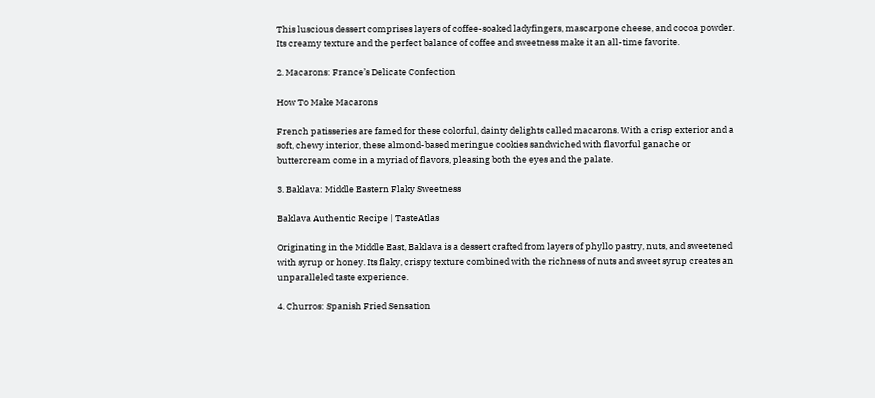This luscious dessert comprises layers of coffee-soaked ladyfingers, mascarpone cheese, and cocoa powder. Its creamy texture and the perfect balance of coffee and sweetness make it an all-time favorite.

2. Macarons: France’s Delicate Confection

How To Make Macarons

French patisseries are famed for these colorful, dainty delights called macarons. With a crisp exterior and a soft, chewy interior, these almond-based meringue cookies sandwiched with flavorful ganache or buttercream come in a myriad of flavors, pleasing both the eyes and the palate.

3. Baklava: Middle Eastern Flaky Sweetness

Baklava Authentic Recipe | TasteAtlas

Originating in the Middle East, Baklava is a dessert crafted from layers of phyllo pastry, nuts, and sweetened with syrup or honey. Its flaky, crispy texture combined with the richness of nuts and sweet syrup creates an unparalleled taste experience.

4. Churros: Spanish Fried Sensation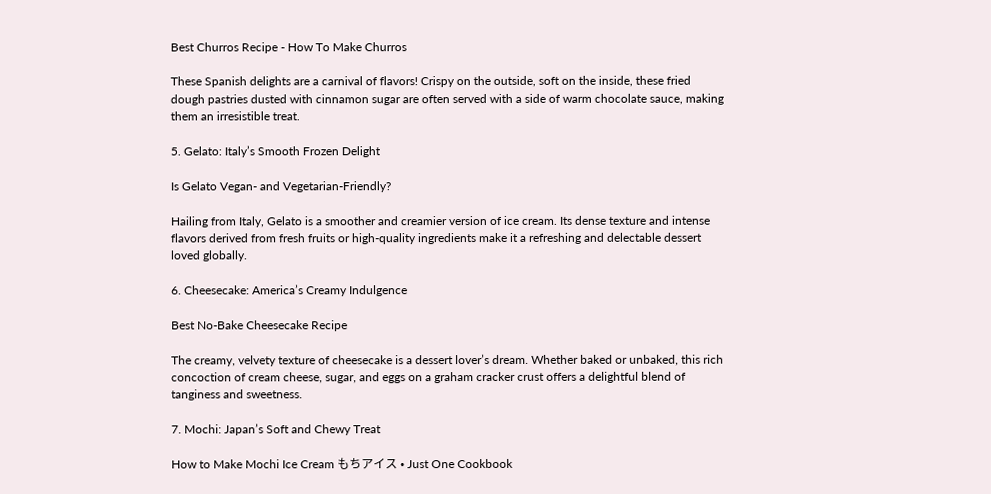Best Churros Recipe - How To Make Churros

These Spanish delights are a carnival of flavors! Crispy on the outside, soft on the inside, these fried dough pastries dusted with cinnamon sugar are often served with a side of warm chocolate sauce, making them an irresistible treat.

5. Gelato: Italy’s Smooth Frozen Delight

Is Gelato Vegan- and Vegetarian-Friendly?

Hailing from Italy, Gelato is a smoother and creamier version of ice cream. Its dense texture and intense flavors derived from fresh fruits or high-quality ingredients make it a refreshing and delectable dessert loved globally.

6. Cheesecake: America’s Creamy Indulgence

Best No-Bake Cheesecake Recipe

The creamy, velvety texture of cheesecake is a dessert lover’s dream. Whether baked or unbaked, this rich concoction of cream cheese, sugar, and eggs on a graham cracker crust offers a delightful blend of tanginess and sweetness.

7. Mochi: Japan’s Soft and Chewy Treat

How to Make Mochi Ice Cream もちアイス • Just One Cookbook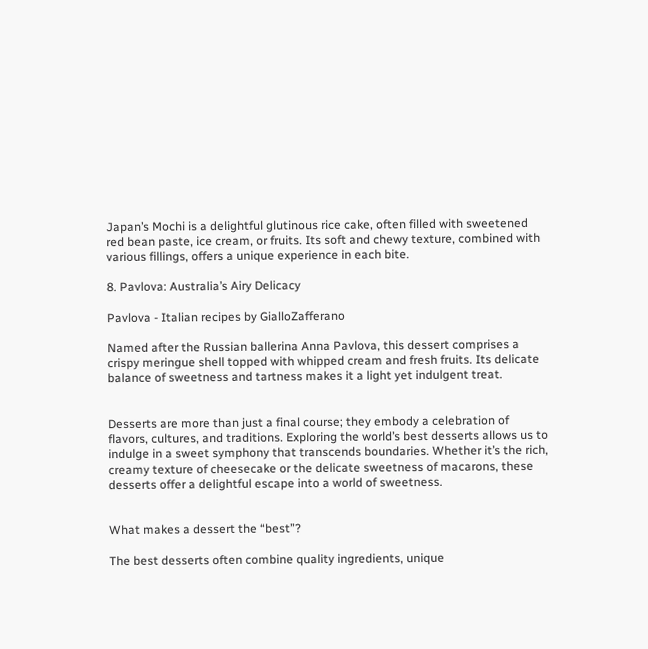Japan’s Mochi is a delightful glutinous rice cake, often filled with sweetened red bean paste, ice cream, or fruits. Its soft and chewy texture, combined with various fillings, offers a unique experience in each bite.

8. Pavlova: Australia’s Airy Delicacy

Pavlova - Italian recipes by GialloZafferano

Named after the Russian ballerina Anna Pavlova, this dessert comprises a crispy meringue shell topped with whipped cream and fresh fruits. Its delicate balance of sweetness and tartness makes it a light yet indulgent treat.


Desserts are more than just a final course; they embody a celebration of flavors, cultures, and traditions. Exploring the world’s best desserts allows us to indulge in a sweet symphony that transcends boundaries. Whether it’s the rich, creamy texture of cheesecake or the delicate sweetness of macarons, these desserts offer a delightful escape into a world of sweetness.


What makes a dessert the “best”?

The best desserts often combine quality ingredients, unique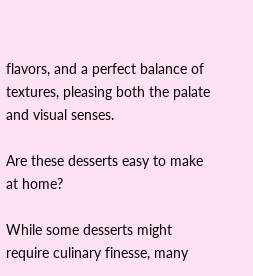flavors, and a perfect balance of textures, pleasing both the palate and visual senses.

Are these desserts easy to make at home?

While some desserts might require culinary finesse, many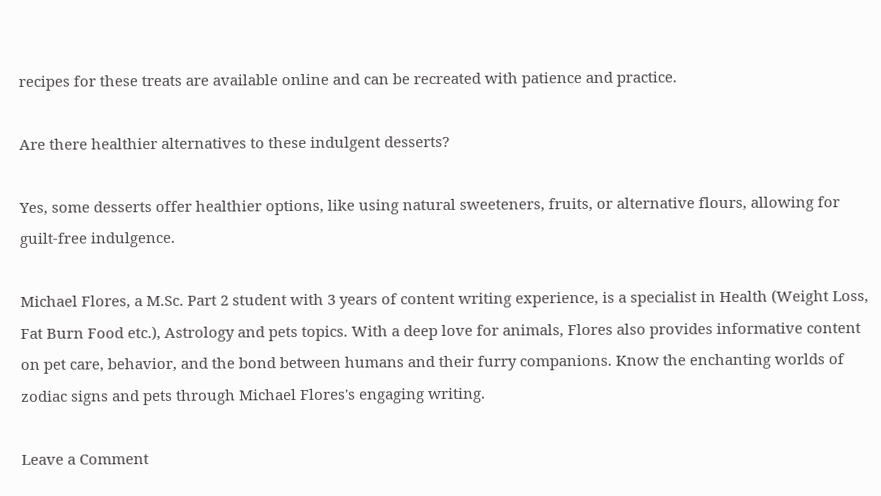recipes for these treats are available online and can be recreated with patience and practice.

Are there healthier alternatives to these indulgent desserts?

Yes, some desserts offer healthier options, like using natural sweeteners, fruits, or alternative flours, allowing for guilt-free indulgence.

Michael Flores, a M.Sc. Part 2 student with 3 years of content writing experience, is a specialist in Health (Weight Loss, Fat Burn Food etc.), Astrology and pets topics. With a deep love for animals, Flores also provides informative content on pet care, behavior, and the bond between humans and their furry companions. Know the enchanting worlds of zodiac signs and pets through Michael Flores's engaging writing.

Leave a Comment